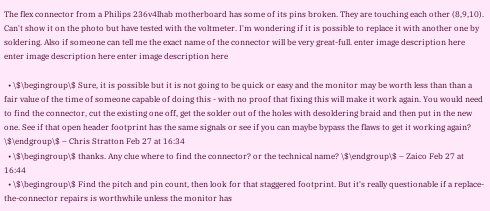The flex connector from a Philips 236v4lhab motherboard has some of its pins broken. They are touching each other (8,9,10). Can't show it on the photo but have tested with the voltmeter. I'm wondering if it is possible to replace it with another one by soldering. Also if someone can tell me the exact name of the connector will be very great-full. enter image description here enter image description here enter image description here

  • \$\begingroup\$ Sure, it is possible but it is not going to be quick or easy and the monitor may be worth less than than a fair value of the time of someone capable of doing this - with no proof that fixing this will make it work again. You would need to find the connector, cut the existing one off, get the solder out of the holes with desoldering braid and then put in the new one. See if that open header footprint has the same signals or see if you can maybe bypass the flaws to get it working again? \$\endgroup\$ – Chris Stratton Feb 27 at 16:34
  • \$\begingroup\$ thanks. Any clue where to find the connector? or the technical name? \$\endgroup\$ – Zaico Feb 27 at 16:44
  • \$\begingroup\$ Find the pitch and pin count, then look for that staggered footprint. But it's really questionable if a replace-the-connector repairs is worthwhile unless the monitor has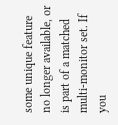some unique feature no longer available, or is part of a matched multi-monitor set. If you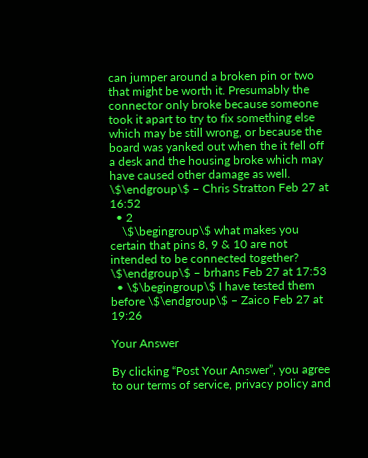can jumper around a broken pin or two that might be worth it. Presumably the connector only broke because someone took it apart to try to fix something else which may be still wrong, or because the board was yanked out when the it fell off a desk and the housing broke which may have caused other damage as well. \$\endgroup\$ – Chris Stratton Feb 27 at 16:52
  • 2
    \$\begingroup\$ what makes you certain that pins 8, 9 & 10 are not intended to be connected together? \$\endgroup\$ – brhans Feb 27 at 17:53
  • \$\begingroup\$ I have tested them before \$\endgroup\$ – Zaico Feb 27 at 19:26

Your Answer

By clicking “Post Your Answer”, you agree to our terms of service, privacy policy and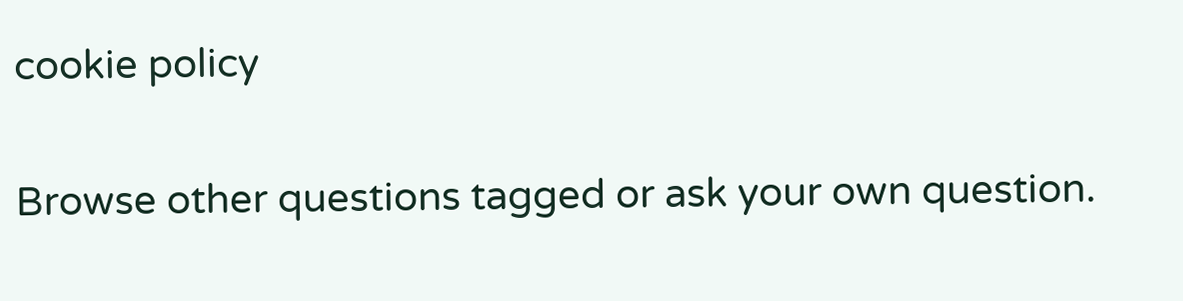cookie policy

Browse other questions tagged or ask your own question.